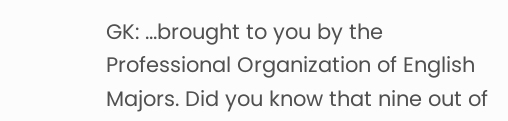GK: ...brought to you by the Professional Organization of English Majors. Did you know that nine out of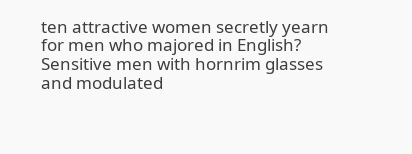ten attractive women secretly yearn for men who majored in English? Sensitive men with hornrim glasses and modulated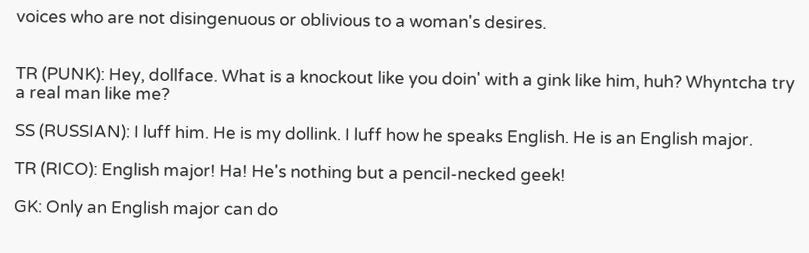voices who are not disingenuous or oblivious to a woman's desires.


TR (PUNK): Hey, dollface. What is a knockout like you doin' with a gink like him, huh? Whyntcha try a real man like me?

SS (RUSSIAN): I luff him. He is my dollink. I luff how he speaks English. He is an English major.

TR (RICO): English major! Ha! He's nothing but a pencil-necked geek!

GK: Only an English major can do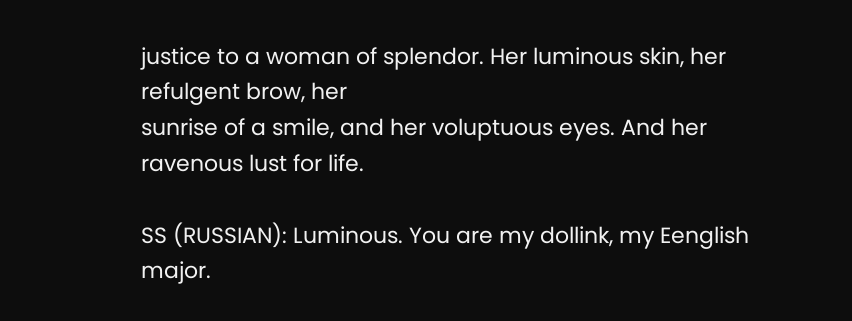justice to a woman of splendor. Her luminous skin, her refulgent brow, her
sunrise of a smile, and her voluptuous eyes. And her ravenous lust for life.

SS (RUSSIAN): Luminous. You are my dollink, my Eenglish major.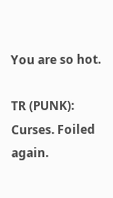You are so hot.

TR (PUNK): Curses. Foiled again.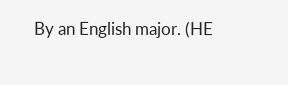By an English major. (HE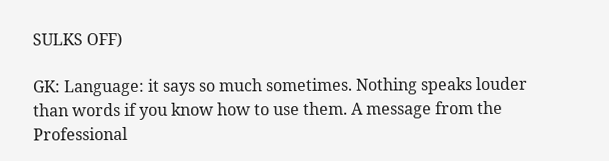SULKS OFF)

GK: Language: it says so much sometimes. Nothing speaks louder than words if you know how to use them. A message from the Professional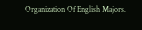Organization Of English Majors.